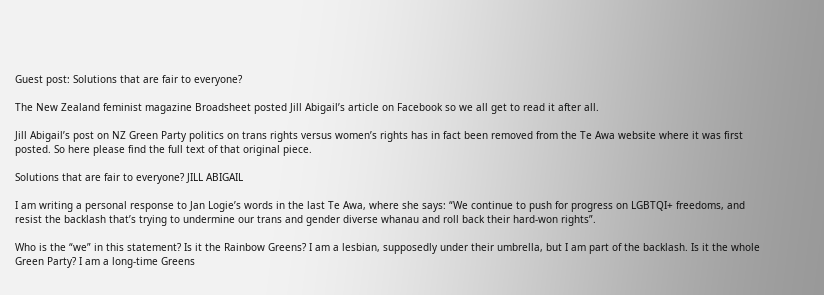Guest post: Solutions that are fair to everyone?

The New Zealand feminist magazine Broadsheet posted Jill Abigail’s article on Facebook so we all get to read it after all.

Jill Abigail’s post on NZ Green Party politics on trans rights versus women’s rights has in fact been removed from the Te Awa website where it was first posted. So here please find the full text of that original piece.

Solutions that are fair to everyone? JILL ABIGAIL

I am writing a personal response to Jan Logie’s words in the last Te Awa, where she says: “We continue to push for progress on LGBTQI+ freedoms, and resist the backlash that’s trying to undermine our trans and gender diverse whanau and roll back their hard-won rights”.

Who is the “we” in this statement? Is it the Rainbow Greens? I am a lesbian, supposedly under their umbrella, but I am part of the backlash. Is it the whole Green Party? I am a long-time Greens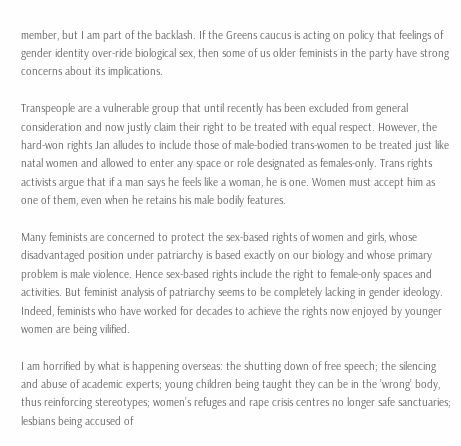member, but I am part of the backlash. If the Greens caucus is acting on policy that feelings of gender identity over-ride biological sex, then some of us older feminists in the party have strong concerns about its implications.

Transpeople are a vulnerable group that until recently has been excluded from general consideration and now justly claim their right to be treated with equal respect. However, the hard-won rights Jan alludes to include those of male-bodied trans-women to be treated just like natal women and allowed to enter any space or role designated as females-only. Trans rights activists argue that if a man says he feels like a woman, he is one. Women must accept him as one of them, even when he retains his male bodily features.

Many feminists are concerned to protect the sex-based rights of women and girls, whose disadvantaged position under patriarchy is based exactly on our biology and whose primary problem is male violence. Hence sex-based rights include the right to female-only spaces and activities. But feminist analysis of patriarchy seems to be completely lacking in gender ideology. Indeed, feminists who have worked for decades to achieve the rights now enjoyed by younger women are being vilified.

I am horrified by what is happening overseas: the shutting down of free speech; the silencing and abuse of academic experts; young children being taught they can be in the ’wrong’ body, thus reinforcing stereotypes; women’s refuges and rape crisis centres no longer safe sanctuaries; lesbians being accused of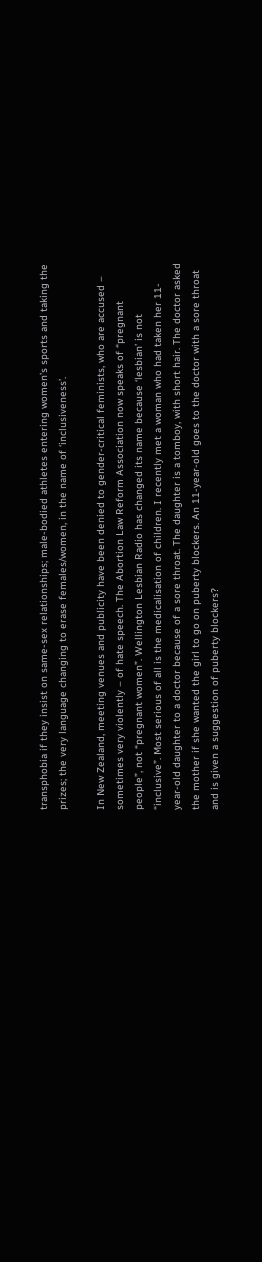transphobia if they insist on same-sex relationships; male-bodied athletes entering women’s sports and taking the prizes; the very language changing to erase females/women, in the name of ‘inclusiveness’.

In New Zealand, meeting venues and publicity have been denied to gender-critical feminists, who are accused – sometimes very violently – of hate speech. The Abortion Law Reform Association now speaks of “pregnant people”, not “pregnant women”. Wellington Lesbian Radio has changed its name because ‘lesbian’ is not “inclusive”. Most serious of all is the medicalisation of children. I recently met a woman who had taken her 11-year-old daughter to a doctor because of a sore throat. The daughter is a tomboy, with short hair. The doctor asked the mother if she wanted the girl to go on puberty blockers. An 11-year-old goes to the doctor with a sore throat and is given a suggestion of puberty blockers?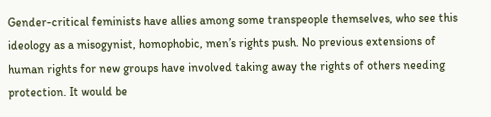Gender-critical feminists have allies among some transpeople themselves, who see this ideology as a misogynist, homophobic, men’s rights push. No previous extensions of human rights for new groups have involved taking away the rights of others needing protection. It would be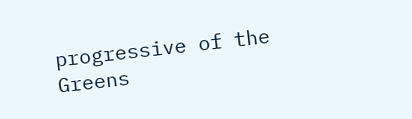progressive of the Greens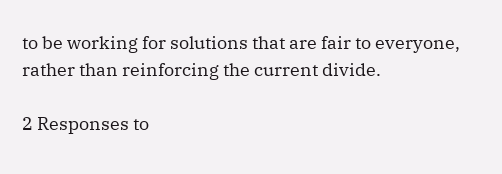to be working for solutions that are fair to everyone, rather than reinforcing the current divide.

2 Responses to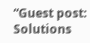“Guest post: Solutions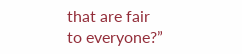that are fair to everyone?”